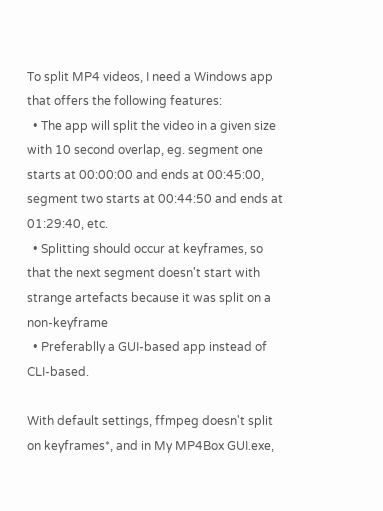To split MP4 videos, I need a Windows app that offers the following features:
  • The app will split the video in a given size with 10 second overlap, eg. segment one starts at 00:00:00 and ends at 00:45:00, segment two starts at 00:44:50 and ends at 01:29:40, etc.
  • Splitting should occur at keyframes, so that the next segment doesn't start with strange artefacts because it was split on a non-keyframe
  • Preferablly a GUI-based app instead of CLI-based.

With default settings, ffmpeg doesn't split on keyframes*, and in My MP4Box GUI.exe,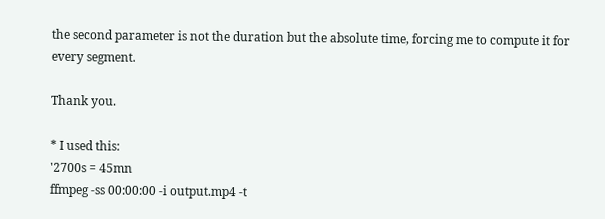the second parameter is not the duration but the absolute time, forcing me to compute it for every segment.

Thank you.

* I used this:
'2700s = 45mn
ffmpeg -ss 00:00:00 -i output.mp4 -t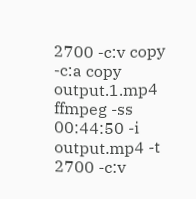2700 -c:v copy -c:a copy output.1.mp4
ffmpeg -ss 00:44:50 -i output.mp4 -t 2700 -c:v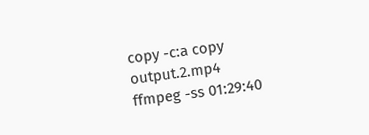copy -c:a copy output.2.mp4
ffmpeg -ss 01:29:40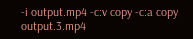-i output.mp4 -c:v copy -c:a copy output.3.mp4